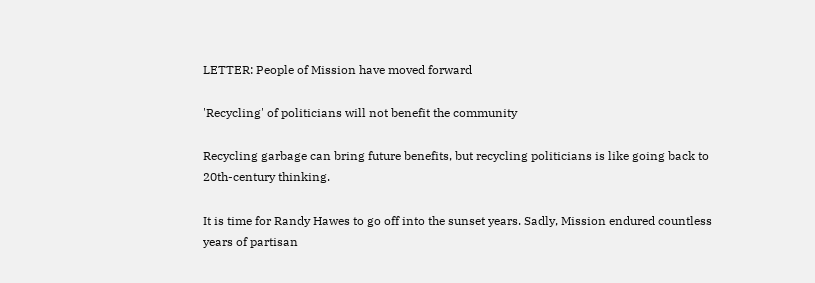LETTER: People of Mission have moved forward

'Recycling' of politicians will not benefit the community

Recycling garbage can bring future benefits, but recycling politicians is like going back to 20th-century thinking.

It is time for Randy Hawes to go off into the sunset years. Sadly, Mission endured countless years of partisan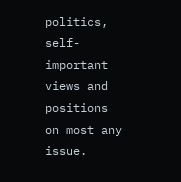politics, self-important views and positions on most any issue.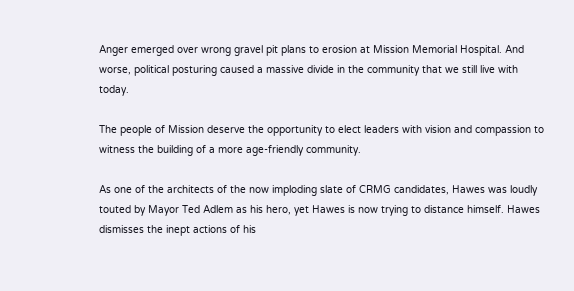Anger emerged over wrong gravel pit plans to erosion at Mission Memorial Hospital. And worse, political posturing caused a massive divide in the community that we still live with today.

The people of Mission deserve the opportunity to elect leaders with vision and compassion to witness the building of a more age-friendly community.

As one of the architects of the now imploding slate of CRMG candidates, Hawes was loudly touted by Mayor Ted Adlem as his hero, yet Hawes is now trying to distance himself. Hawes dismisses the inept actions of his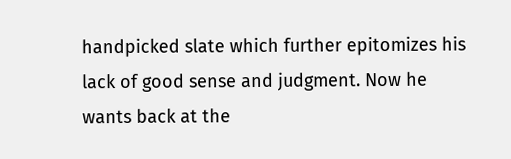handpicked slate which further epitomizes his lack of good sense and judgment. Now he wants back at the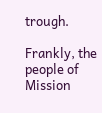trough.

Frankly, the people of Mission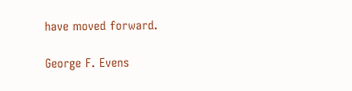have moved forward.

George F. Evens